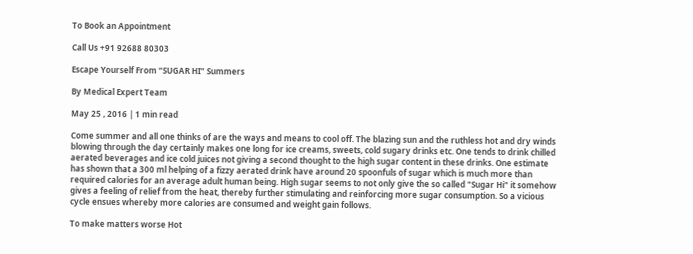To Book an Appointment

Call Us +91 92688 80303

Escape Yourself From “SUGAR HI” Summers

By Medical Expert Team

May 25 , 2016 | 1 min read

Come summer and all one thinks of are the ways and means to cool off. The blazing sun and the ruthless hot and dry winds blowing through the day certainly makes one long for ice creams, sweets, cold sugary drinks etc. One tends to drink chilled aerated beverages and ice cold juices not giving a second thought to the high sugar content in these drinks. One estimate has shown that a 300 ml helping of a fizzy aerated drink have around 20 spoonfuls of sugar which is much more than required calories for an average adult human being. High sugar seems to not only give the so called "Sugar Hi" it somehow gives a feeling of relief from the heat, thereby further stimulating and reinforcing more sugar consumption. So a vicious cycle ensues whereby more calories are consumed and weight gain follows.

To make matters worse Hot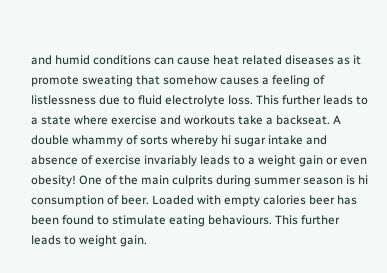and humid conditions can cause heat related diseases as it promote sweating that somehow causes a feeling of listlessness due to fluid electrolyte loss. This further leads to a state where exercise and workouts take a backseat. A double whammy of sorts whereby hi sugar intake and absence of exercise invariably leads to a weight gain or even obesity! One of the main culprits during summer season is hi consumption of beer. Loaded with empty calories beer has been found to stimulate eating behaviours. This further leads to weight gain.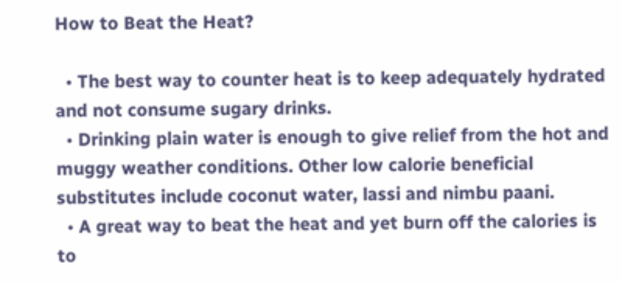How to Beat the Heat?

  • The best way to counter heat is to keep adequately hydrated and not consume sugary drinks.
  • Drinking plain water is enough to give relief from the hot and muggy weather conditions. Other low calorie beneficial substitutes include coconut water, lassi and nimbu paani.
  • A great way to beat the heat and yet burn off the calories is to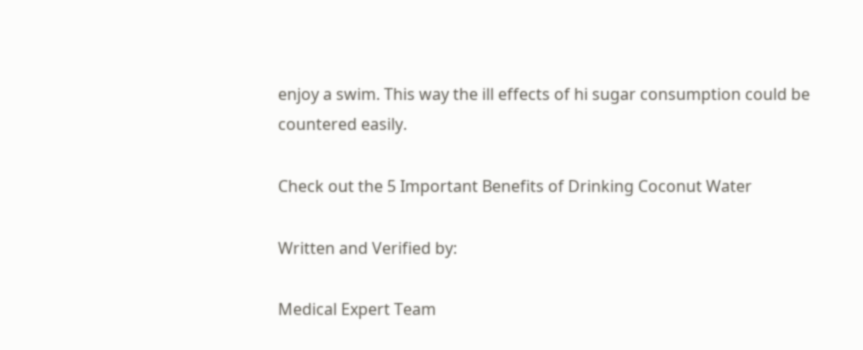enjoy a swim. This way the ill effects of hi sugar consumption could be countered easily.

Check out the 5 Important Benefits of Drinking Coconut Water

Written and Verified by:

Medical Expert Team